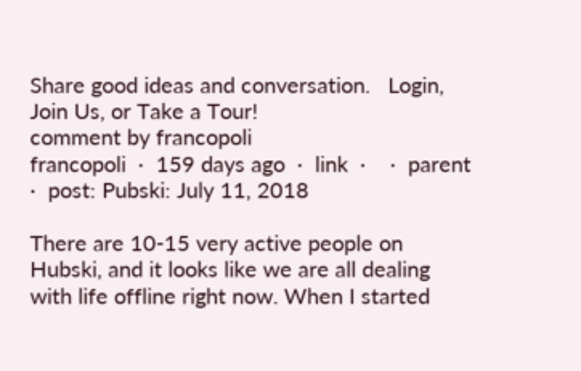Share good ideas and conversation.   Login, Join Us, or Take a Tour!
comment by francopoli
francopoli  ·  159 days ago  ·  link  ·    ·  parent  ·  post: Pubski: July 11, 2018

There are 10-15 very active people on Hubski, and it looks like we are all dealing with life offline right now. When I started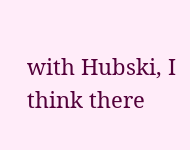with Hubski, I think there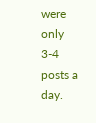were only 3-4 posts a day.